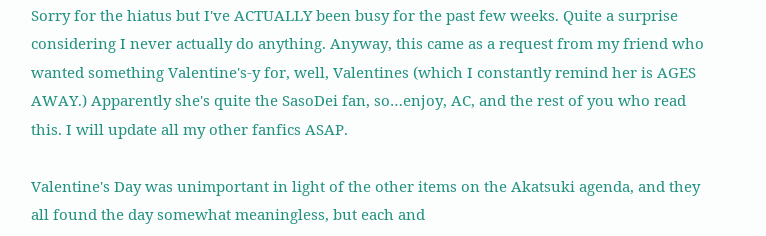Sorry for the hiatus but I've ACTUALLY been busy for the past few weeks. Quite a surprise considering I never actually do anything. Anyway, this came as a request from my friend who wanted something Valentine's-y for, well, Valentines (which I constantly remind her is AGES AWAY.) Apparently she's quite the SasoDei fan, so…enjoy, AC, and the rest of you who read this. I will update all my other fanfics ASAP.

Valentine's Day was unimportant in light of the other items on the Akatsuki agenda, and they all found the day somewhat meaningless, but each and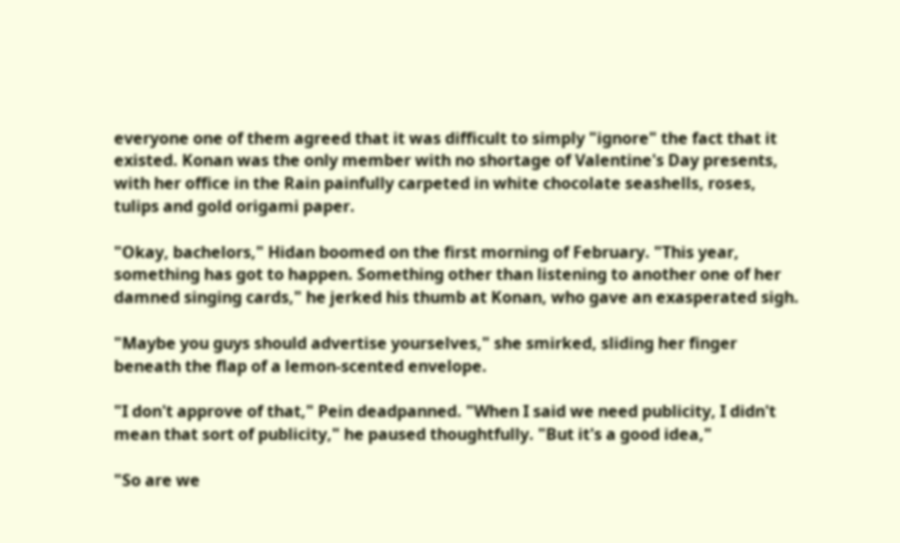everyone one of them agreed that it was difficult to simply "ignore" the fact that it existed. Konan was the only member with no shortage of Valentine's Day presents, with her office in the Rain painfully carpeted in white chocolate seashells, roses, tulips and gold origami paper.

"Okay, bachelors," Hidan boomed on the first morning of February. "This year, something has got to happen. Something other than listening to another one of her damned singing cards," he jerked his thumb at Konan, who gave an exasperated sigh.

"Maybe you guys should advertise yourselves," she smirked, sliding her finger beneath the flap of a lemon-scented envelope.

"I don't approve of that," Pein deadpanned. "When I said we need publicity, I didn't mean that sort of publicity," he paused thoughtfully. "But it's a good idea,"

"So are we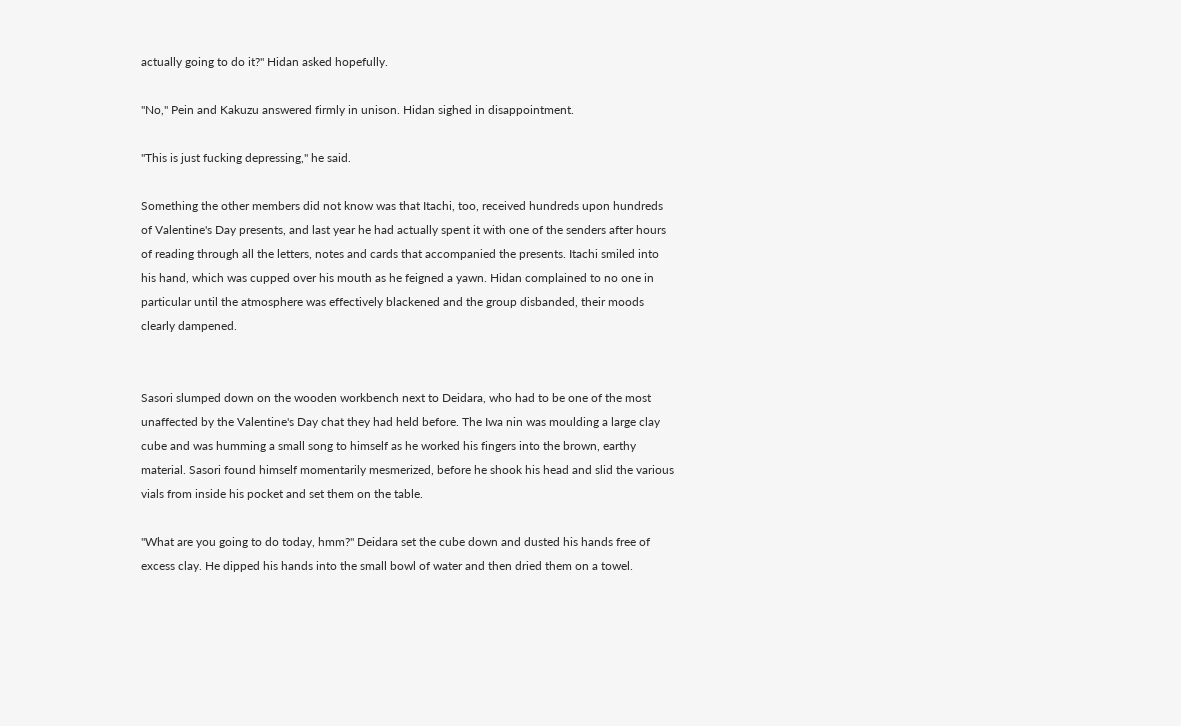actually going to do it?" Hidan asked hopefully.

"No," Pein and Kakuzu answered firmly in unison. Hidan sighed in disappointment.

"This is just fucking depressing," he said.

Something the other members did not know was that Itachi, too, received hundreds upon hundreds of Valentine's Day presents, and last year he had actually spent it with one of the senders after hours of reading through all the letters, notes and cards that accompanied the presents. Itachi smiled into his hand, which was cupped over his mouth as he feigned a yawn. Hidan complained to no one in particular until the atmosphere was effectively blackened and the group disbanded, their moods clearly dampened.


Sasori slumped down on the wooden workbench next to Deidara, who had to be one of the most unaffected by the Valentine's Day chat they had held before. The Iwa nin was moulding a large clay cube and was humming a small song to himself as he worked his fingers into the brown, earthy material. Sasori found himself momentarily mesmerized, before he shook his head and slid the various vials from inside his pocket and set them on the table.

"What are you going to do today, hmm?" Deidara set the cube down and dusted his hands free of excess clay. He dipped his hands into the small bowl of water and then dried them on a towel.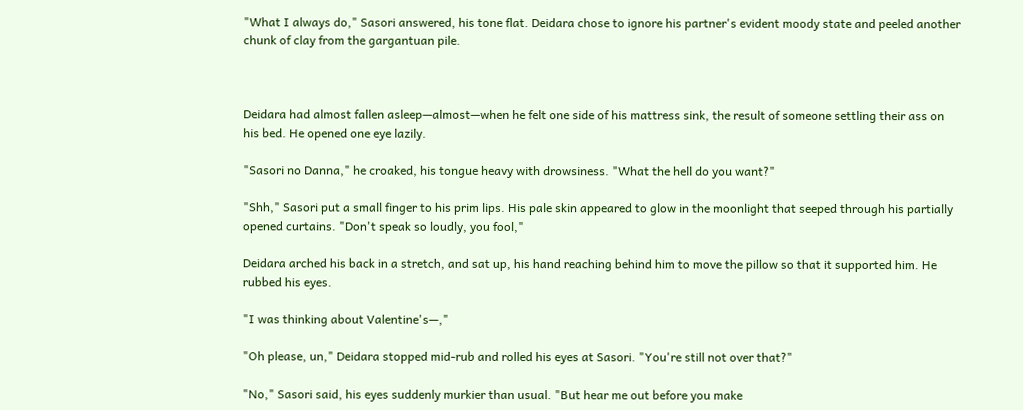"What I always do," Sasori answered, his tone flat. Deidara chose to ignore his partner's evident moody state and peeled another chunk of clay from the gargantuan pile.



Deidara had almost fallen asleep—almost—when he felt one side of his mattress sink, the result of someone settling their ass on his bed. He opened one eye lazily.

"Sasori no Danna," he croaked, his tongue heavy with drowsiness. "What the hell do you want?"

"Shh," Sasori put a small finger to his prim lips. His pale skin appeared to glow in the moonlight that seeped through his partially opened curtains. "Don't speak so loudly, you fool,"

Deidara arched his back in a stretch, and sat up, his hand reaching behind him to move the pillow so that it supported him. He rubbed his eyes.

"I was thinking about Valentine's—,"

"Oh please, un," Deidara stopped mid-rub and rolled his eyes at Sasori. "You're still not over that?"

"No," Sasori said, his eyes suddenly murkier than usual. "But hear me out before you make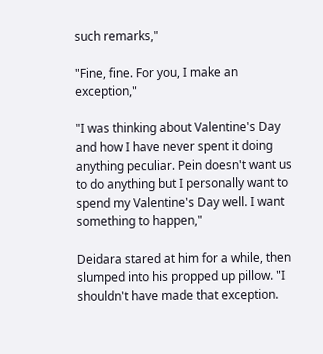such remarks,"

"Fine, fine. For you, I make an exception,"

"I was thinking about Valentine's Day and how I have never spent it doing anything peculiar. Pein doesn't want us to do anything but I personally want to spend my Valentine's Day well. I want something to happen,"

Deidara stared at him for a while, then slumped into his propped up pillow. "I shouldn't have made that exception.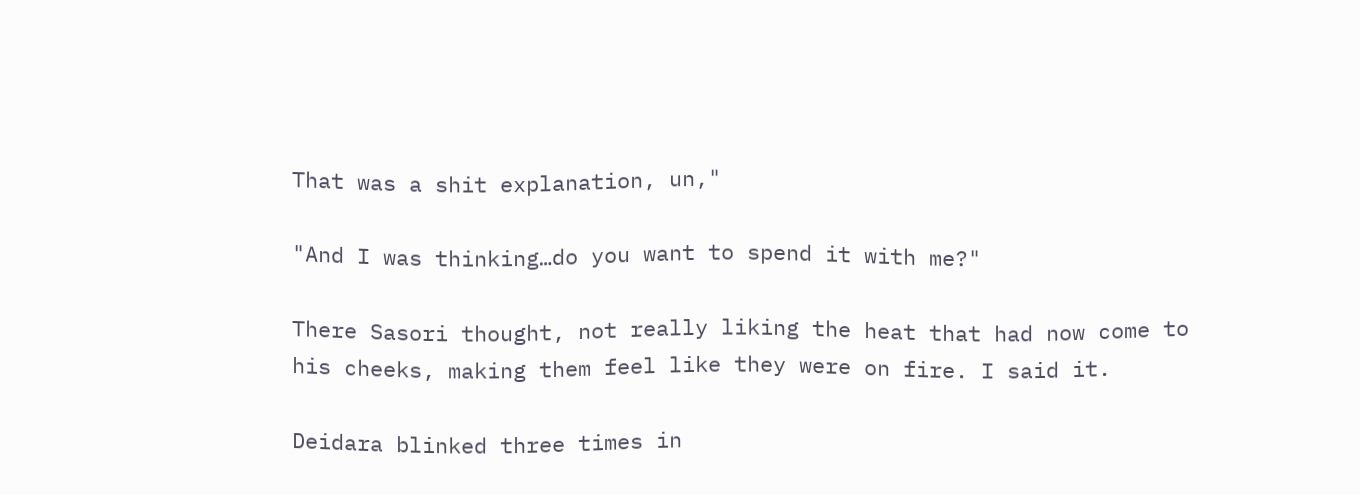That was a shit explanation, un,"

"And I was thinking…do you want to spend it with me?"

There Sasori thought, not really liking the heat that had now come to his cheeks, making them feel like they were on fire. I said it.

Deidara blinked three times in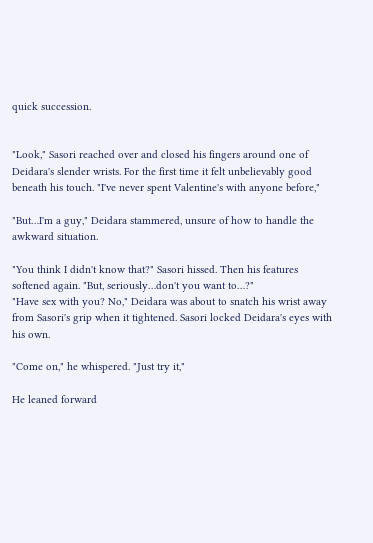quick succession.


"Look," Sasori reached over and closed his fingers around one of Deidara's slender wrists. For the first time it felt unbelievably good beneath his touch. "I've never spent Valentine's with anyone before,"

"But…I'm a guy," Deidara stammered, unsure of how to handle the awkward situation.

"You think I didn't know that?" Sasori hissed. Then his features softened again. "But, seriously…don't you want to…?"
"Have sex with you? No," Deidara was about to snatch his wrist away from Sasori's grip when it tightened. Sasori locked Deidara's eyes with his own.

"Come on," he whispered. "Just try it,"

He leaned forward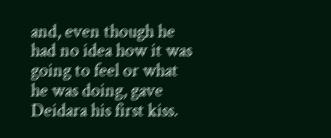and, even though he had no idea how it was going to feel or what he was doing, gave Deidara his first kiss.